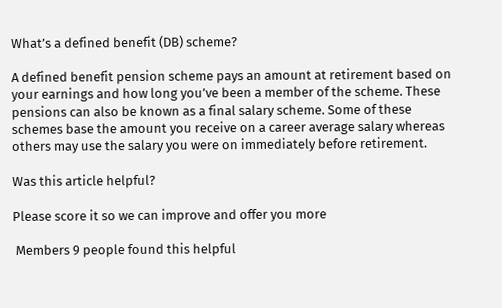What’s a defined benefit (DB) scheme?

A defined benefit pension scheme pays an amount at retirement based on your earnings and how long you’ve been a member of the scheme. These pensions can also be known as a final salary scheme. Some of these schemes base the amount you receive on a career average salary whereas others may use the salary you were on immediately before retirement.

Was this article helpful?

Please score it so we can improve and offer you more

 Members 9 people found this helpful